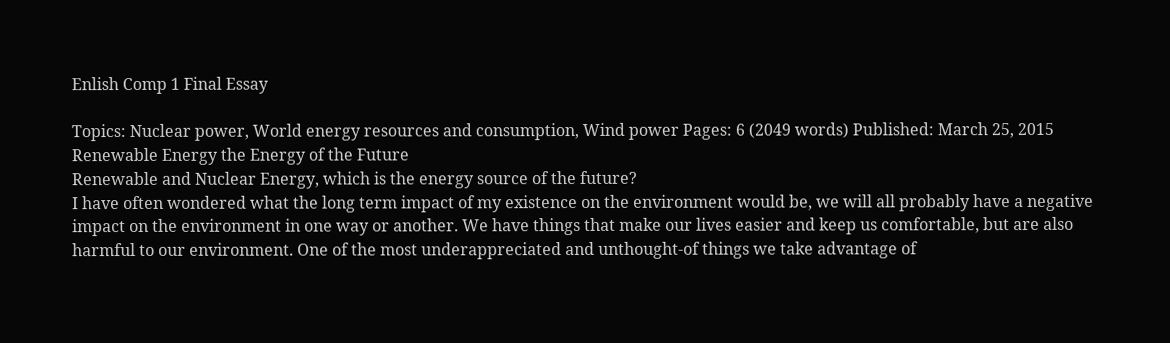Enlish Comp 1 Final Essay

Topics: Nuclear power, World energy resources and consumption, Wind power Pages: 6 (2049 words) Published: March 25, 2015
Renewable Energy the Energy of the Future
Renewable and Nuclear Energy, which is the energy source of the future?
I have often wondered what the long term impact of my existence on the environment would be, we will all probably have a negative impact on the environment in one way or another. We have things that make our lives easier and keep us comfortable, but are also harmful to our environment. One of the most underappreciated and unthought-of things we take advantage of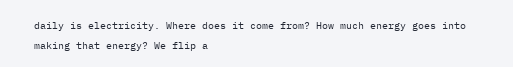daily is electricity. Where does it come from? How much energy goes into making that energy? We flip a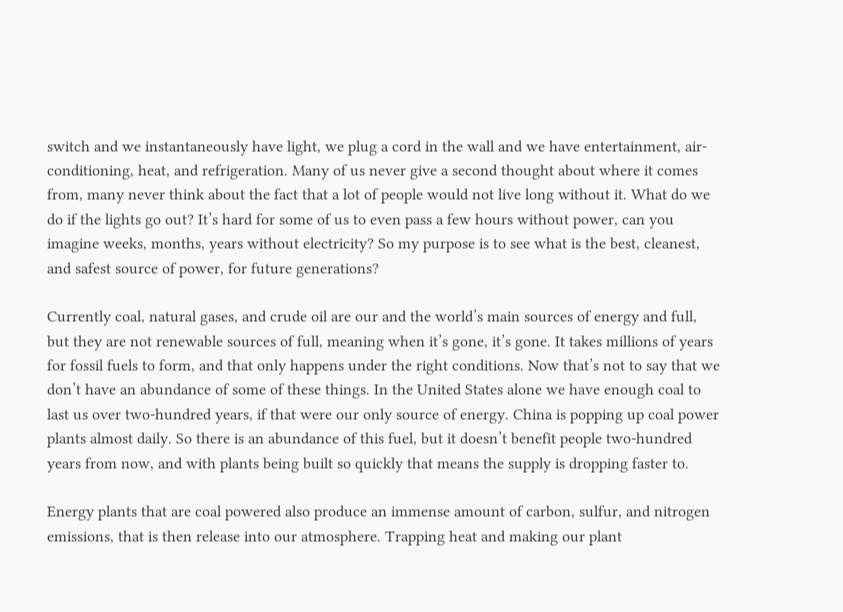switch and we instantaneously have light, we plug a cord in the wall and we have entertainment, air-conditioning, heat, and refrigeration. Many of us never give a second thought about where it comes from, many never think about the fact that a lot of people would not live long without it. What do we do if the lights go out? It’s hard for some of us to even pass a few hours without power, can you imagine weeks, months, years without electricity? So my purpose is to see what is the best, cleanest, and safest source of power, for future generations?

Currently coal, natural gases, and crude oil are our and the world’s main sources of energy and full, but they are not renewable sources of full, meaning when it’s gone, it’s gone. It takes millions of years for fossil fuels to form, and that only happens under the right conditions. Now that’s not to say that we don’t have an abundance of some of these things. In the United States alone we have enough coal to last us over two-hundred years, if that were our only source of energy. China is popping up coal power plants almost daily. So there is an abundance of this fuel, but it doesn’t benefit people two-hundred years from now, and with plants being built so quickly that means the supply is dropping faster to.

Energy plants that are coal powered also produce an immense amount of carbon, sulfur, and nitrogen emissions, that is then release into our atmosphere. Trapping heat and making our plant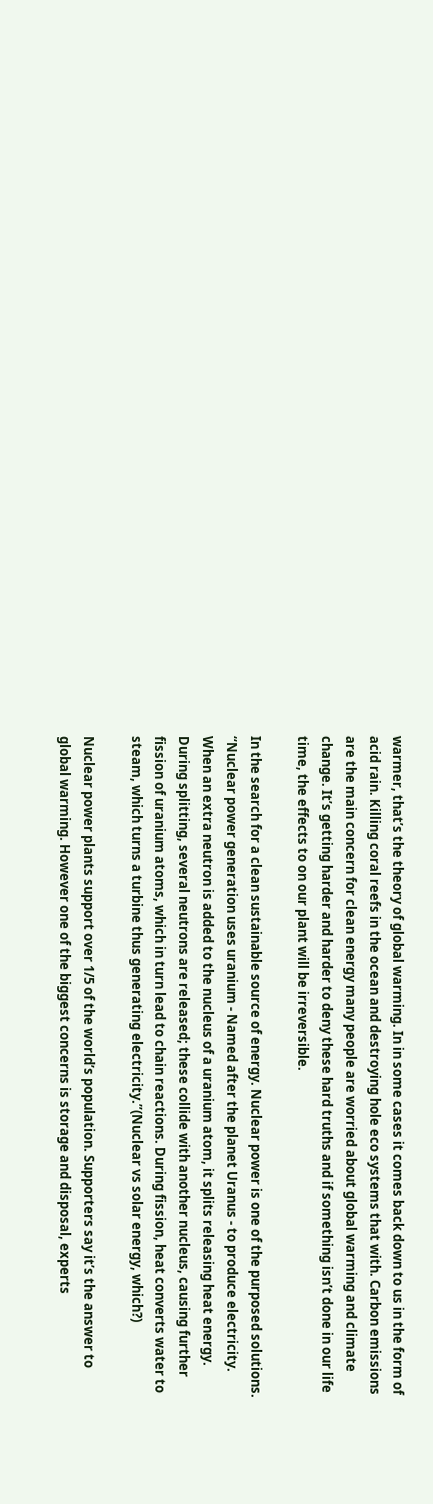warmer, that’s the theory of global warming. In in some cases it comes back down to us in the form of acid rain. Killing coral reefs in the ocean and destroying hole eco systems that with. Carbon emissions are the main concern for clean energy many people are worried about global warming and climate change. It’s getting harder and harder to deny these hard truths and if something isn’t done in our life time, the effects to on our plant will be irreversible.

In the search for a clean sustainable source of energy. Nuclear power is one of the purposed solutions. “Nuclear power generation uses uranium - Named after the planet Uranus - to produce electricity. When an extra neutron is added to the nucleus of a uranium atom, it splits releasing heat energy. During splitting, several neutrons are released; these collide with another nucleus, causing further fission of uranium atoms, which in turn lead to chain reactions. During fission, heat converts water to steam, which turns a turbine thus generating electricity.”(Nuclear vs solar energy, which?)

Nuclear power plants support over 1/5 of the world’s population. Supporters say it’s the answer to global warming. However one of the biggest concerns is storage and disposal, experts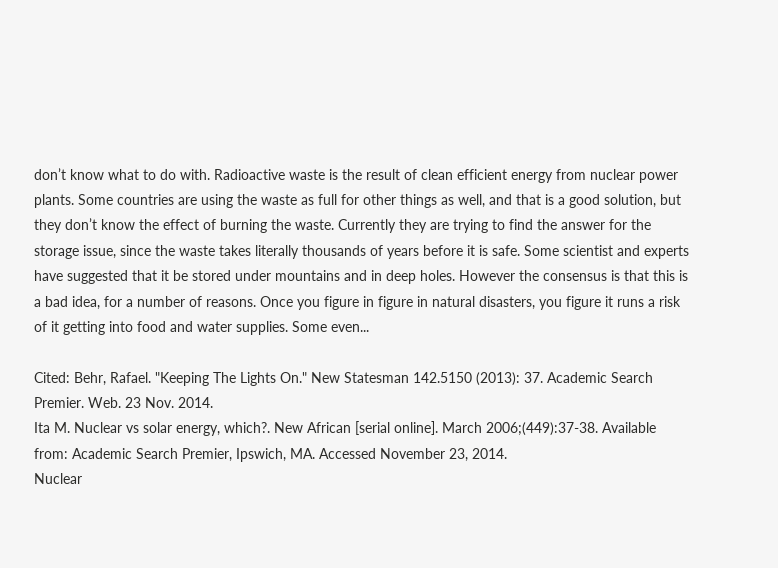don’t know what to do with. Radioactive waste is the result of clean efficient energy from nuclear power plants. Some countries are using the waste as full for other things as well, and that is a good solution, but they don’t know the effect of burning the waste. Currently they are trying to find the answer for the storage issue, since the waste takes literally thousands of years before it is safe. Some scientist and experts have suggested that it be stored under mountains and in deep holes. However the consensus is that this is a bad idea, for a number of reasons. Once you figure in figure in natural disasters, you figure it runs a risk of it getting into food and water supplies. Some even...

Cited: Behr, Rafael. "Keeping The Lights On." New Statesman 142.5150 (2013): 37. Academic Search Premier. Web. 23 Nov. 2014.
Ita M. Nuclear vs solar energy, which?. New African [serial online]. March 2006;(449):37-38. Available from: Academic Search Premier, Ipswich, MA. Accessed November 23, 2014.
Nuclear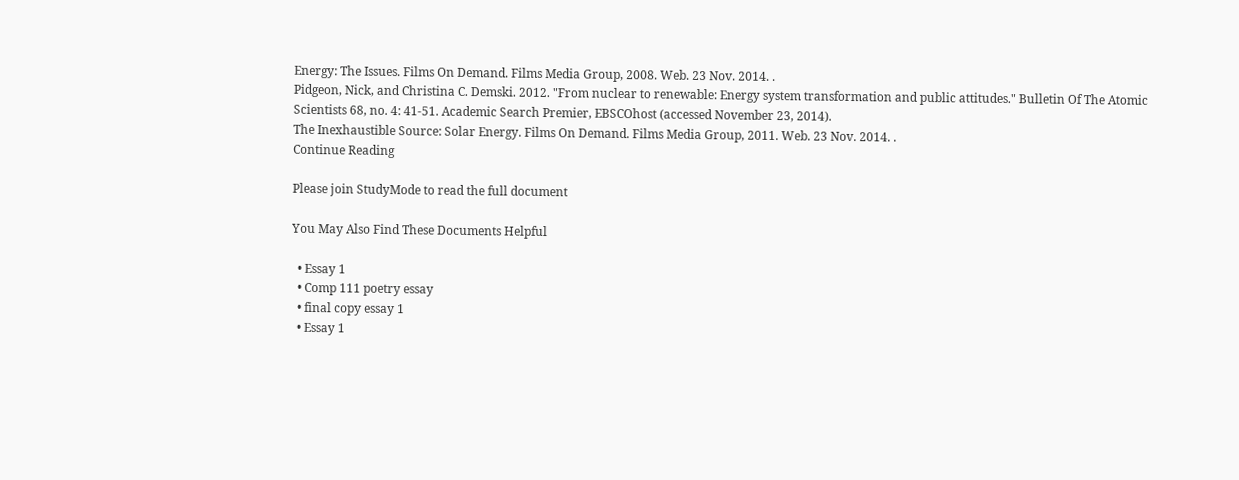Energy: The Issues. Films On Demand. Films Media Group, 2008. Web. 23 Nov. 2014. .
Pidgeon, Nick, and Christina C. Demski. 2012. "From nuclear to renewable: Energy system transformation and public attitudes." Bulletin Of The Atomic Scientists 68, no. 4: 41-51. Academic Search Premier, EBSCOhost (accessed November 23, 2014).
The Inexhaustible Source: Solar Energy. Films On Demand. Films Media Group, 2011. Web. 23 Nov. 2014. .
Continue Reading

Please join StudyMode to read the full document

You May Also Find These Documents Helpful

  • Essay 1
  • Comp 111 poetry essay
  • final copy essay 1
  • Essay 1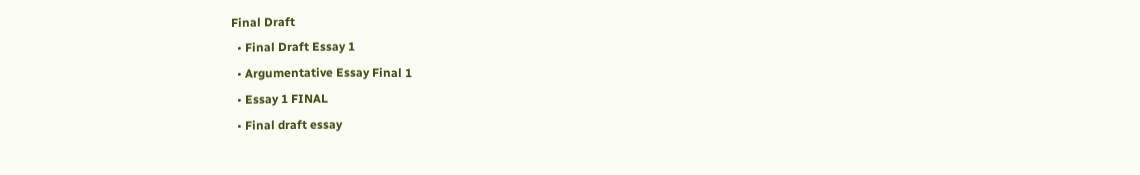Final Draft
  • Final Draft Essay 1
  • Argumentative Essay Final 1
  • Essay 1 FINAL
  • Final draft essay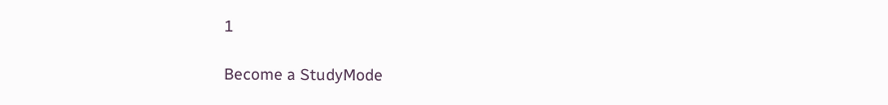1

Become a StudyMode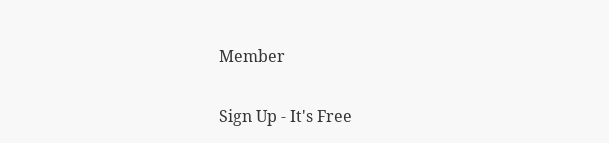Member

Sign Up - It's Free